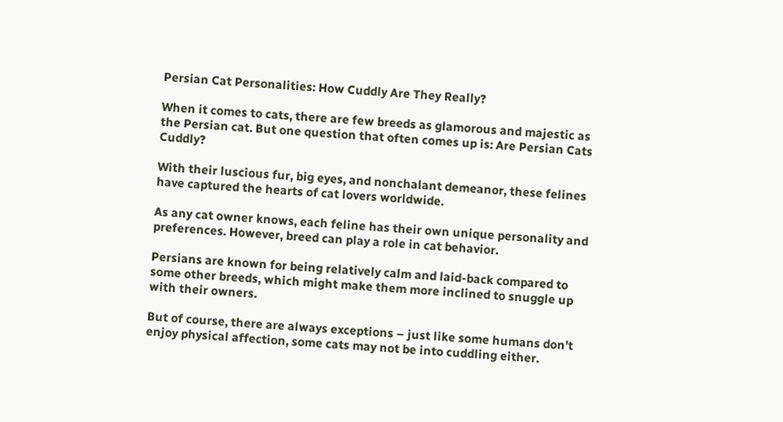Persian Cat Personalities: How Cuddly Are They Really?

When it comes to cats, there are few breeds as glamorous and majestic as the Persian cat. But one question that often comes up is: Are Persian Cats Cuddly?

With their luscious fur, big eyes, and nonchalant demeanor, these felines have captured the hearts of cat lovers worldwide.

As any cat owner knows, each feline has their own unique personality and preferences. However, breed can play a role in cat behavior.

Persians are known for being relatively calm and laid-back compared to some other breeds, which might make them more inclined to snuggle up with their owners.

But of course, there are always exceptions – just like some humans don’t enjoy physical affection, some cats may not be into cuddling either.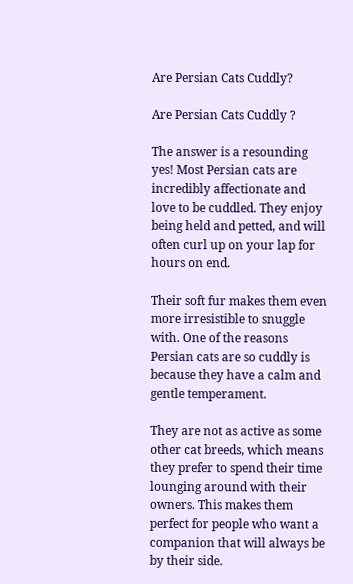Are Persian Cats Cuddly?

Are Persian Cats Cuddly ?

The answer is a resounding yes! Most Persian cats are incredibly affectionate and love to be cuddled. They enjoy being held and petted, and will often curl up on your lap for hours on end.

Their soft fur makes them even more irresistible to snuggle with. One of the reasons Persian cats are so cuddly is because they have a calm and gentle temperament.

They are not as active as some other cat breeds, which means they prefer to spend their time lounging around with their owners. This makes them perfect for people who want a companion that will always be by their side.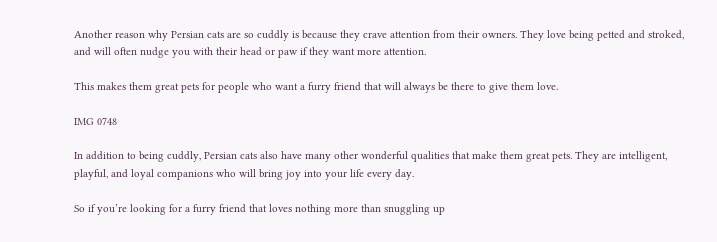Another reason why Persian cats are so cuddly is because they crave attention from their owners. They love being petted and stroked, and will often nudge you with their head or paw if they want more attention.

This makes them great pets for people who want a furry friend that will always be there to give them love.

IMG 0748

In addition to being cuddly, Persian cats also have many other wonderful qualities that make them great pets. They are intelligent, playful, and loyal companions who will bring joy into your life every day.

So if you’re looking for a furry friend that loves nothing more than snuggling up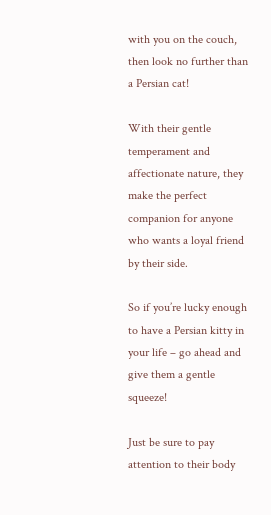with you on the couch, then look no further than a Persian cat!

With their gentle temperament and affectionate nature, they make the perfect companion for anyone who wants a loyal friend by their side.

So if you’re lucky enough to have a Persian kitty in your life – go ahead and give them a gentle squeeze!

Just be sure to pay attention to their body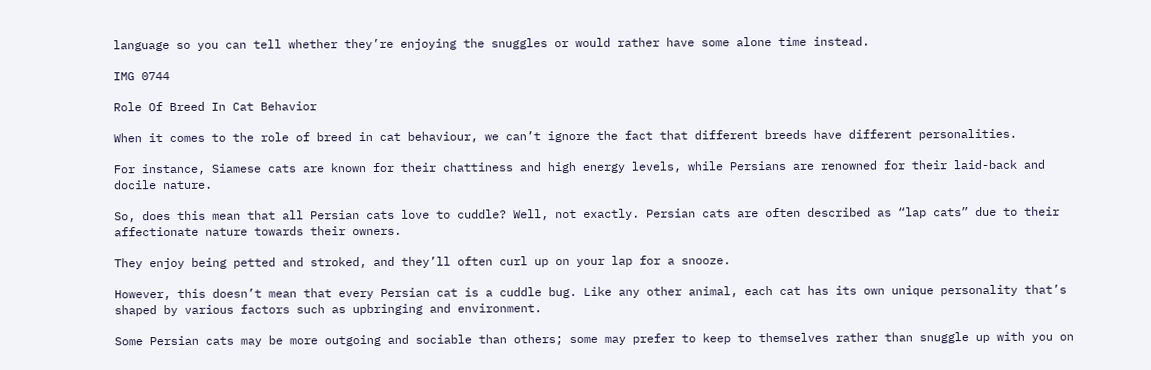language so you can tell whether they’re enjoying the snuggles or would rather have some alone time instead.

IMG 0744

Role Of Breed In Cat Behavior

When it comes to the role of breed in cat behaviour, we can’t ignore the fact that different breeds have different personalities.

For instance, Siamese cats are known for their chattiness and high energy levels, while Persians are renowned for their laid-back and docile nature.

So, does this mean that all Persian cats love to cuddle? Well, not exactly. Persian cats are often described as “lap cats” due to their affectionate nature towards their owners.

They enjoy being petted and stroked, and they’ll often curl up on your lap for a snooze.

However, this doesn’t mean that every Persian cat is a cuddle bug. Like any other animal, each cat has its own unique personality that’s shaped by various factors such as upbringing and environment.

Some Persian cats may be more outgoing and sociable than others; some may prefer to keep to themselves rather than snuggle up with you on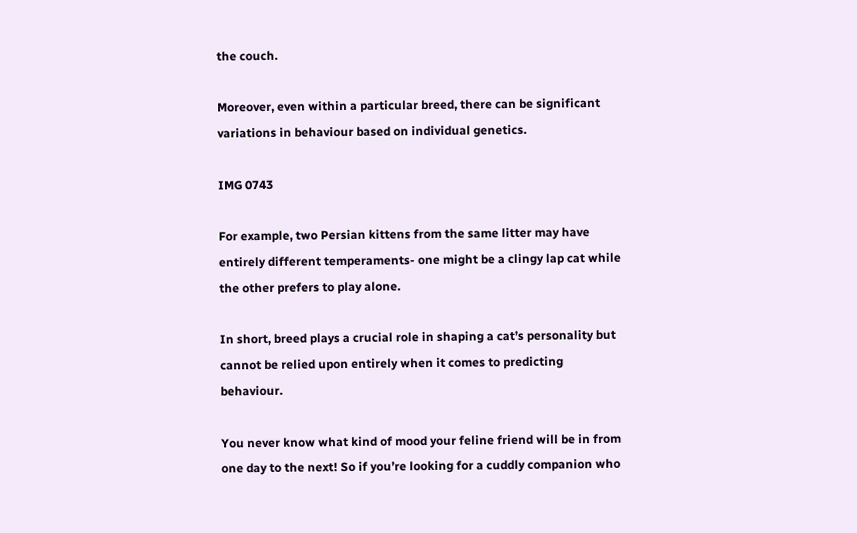the couch.

Moreover, even within a particular breed, there can be significant variations in behaviour based on individual genetics.

IMG 0743

For example, two Persian kittens from the same litter may have entirely different temperaments- one might be a clingy lap cat while the other prefers to play alone.

In short, breed plays a crucial role in shaping a cat’s personality but cannot be relied upon entirely when it comes to predicting behaviour.

You never know what kind of mood your feline friend will be in from one day to the next! So if you’re looking for a cuddly companion who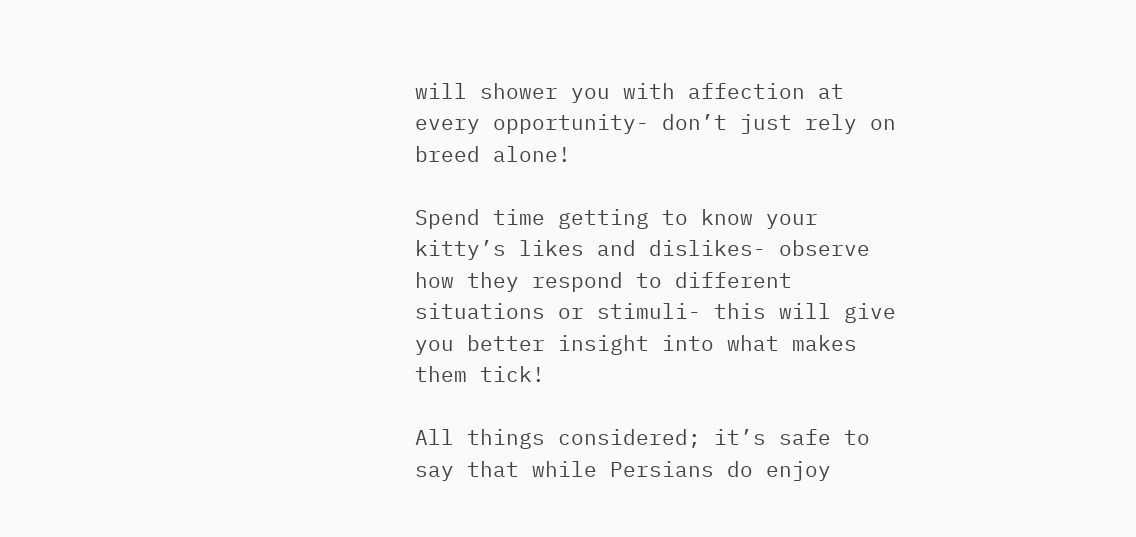will shower you with affection at every opportunity- don’t just rely on breed alone!

Spend time getting to know your kitty’s likes and dislikes- observe how they respond to different situations or stimuli- this will give you better insight into what makes them tick!

All things considered; it’s safe to say that while Persians do enjoy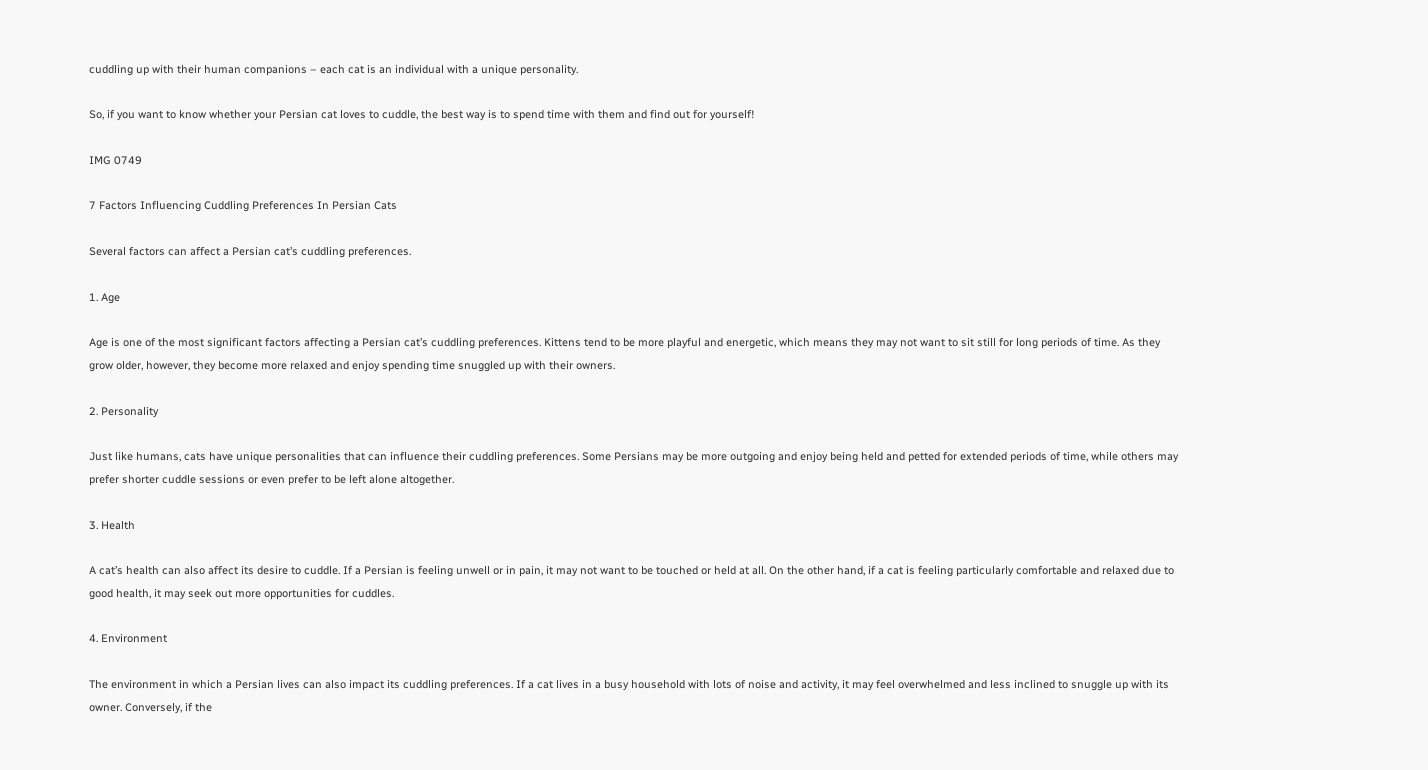cuddling up with their human companions – each cat is an individual with a unique personality.

So, if you want to know whether your Persian cat loves to cuddle, the best way is to spend time with them and find out for yourself!

IMG 0749

7 Factors Influencing Cuddling Preferences In Persian Cats

Several factors can affect a Persian cat’s cuddling preferences.

1. Age

Age is one of the most significant factors affecting a Persian cat’s cuddling preferences. Kittens tend to be more playful and energetic, which means they may not want to sit still for long periods of time. As they grow older, however, they become more relaxed and enjoy spending time snuggled up with their owners.

2. Personality

Just like humans, cats have unique personalities that can influence their cuddling preferences. Some Persians may be more outgoing and enjoy being held and petted for extended periods of time, while others may prefer shorter cuddle sessions or even prefer to be left alone altogether.

3. Health

A cat’s health can also affect its desire to cuddle. If a Persian is feeling unwell or in pain, it may not want to be touched or held at all. On the other hand, if a cat is feeling particularly comfortable and relaxed due to good health, it may seek out more opportunities for cuddles.

4. Environment

The environment in which a Persian lives can also impact its cuddling preferences. If a cat lives in a busy household with lots of noise and activity, it may feel overwhelmed and less inclined to snuggle up with its owner. Conversely, if the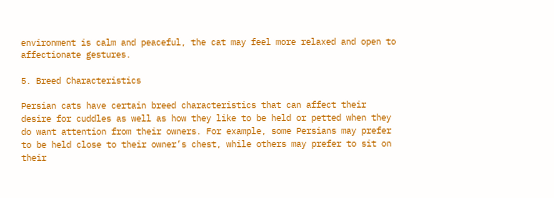environment is calm and peaceful, the cat may feel more relaxed and open to affectionate gestures.

5. Breed Characteristics

Persian cats have certain breed characteristics that can affect their desire for cuddles as well as how they like to be held or petted when they do want attention from their owners. For example, some Persians may prefer to be held close to their owner’s chest, while others may prefer to sit on their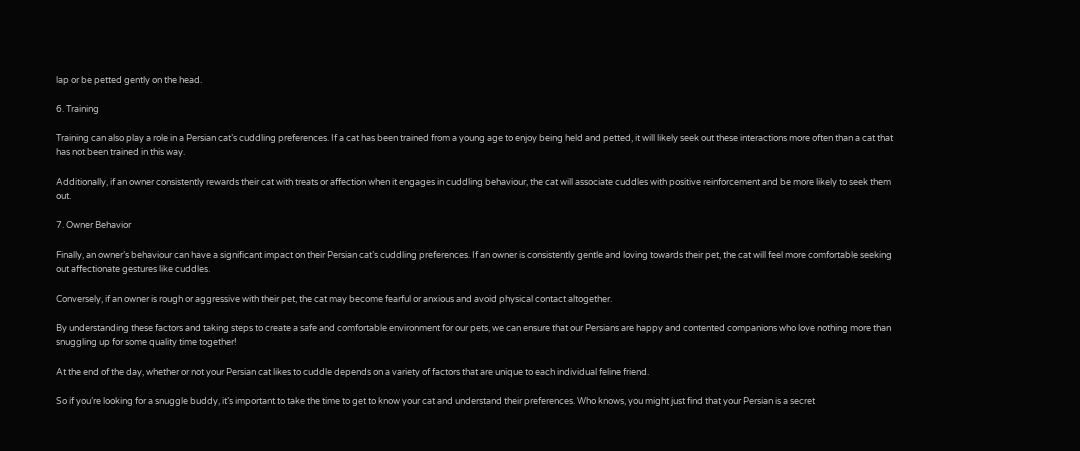lap or be petted gently on the head.

6. Training

Training can also play a role in a Persian cat’s cuddling preferences. If a cat has been trained from a young age to enjoy being held and petted, it will likely seek out these interactions more often than a cat that has not been trained in this way.

Additionally, if an owner consistently rewards their cat with treats or affection when it engages in cuddling behaviour, the cat will associate cuddles with positive reinforcement and be more likely to seek them out.

7. Owner Behavior

Finally, an owner’s behaviour can have a significant impact on their Persian cat’s cuddling preferences. If an owner is consistently gentle and loving towards their pet, the cat will feel more comfortable seeking out affectionate gestures like cuddles.

Conversely, if an owner is rough or aggressive with their pet, the cat may become fearful or anxious and avoid physical contact altogether.

By understanding these factors and taking steps to create a safe and comfortable environment for our pets, we can ensure that our Persians are happy and contented companions who love nothing more than snuggling up for some quality time together!

At the end of the day, whether or not your Persian cat likes to cuddle depends on a variety of factors that are unique to each individual feline friend.

So if you’re looking for a snuggle buddy, it’s important to take the time to get to know your cat and understand their preferences. Who knows, you might just find that your Persian is a secret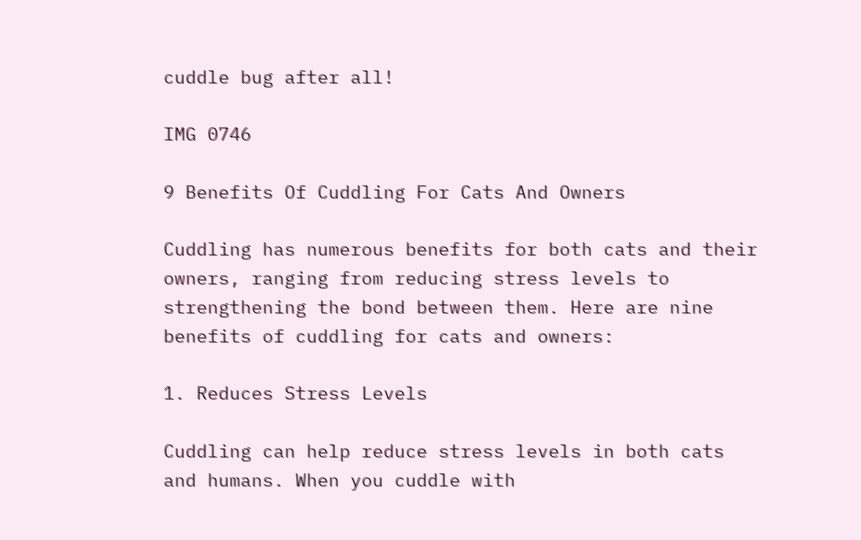cuddle bug after all!

IMG 0746

9 Benefits Of Cuddling For Cats And Owners

Cuddling has numerous benefits for both cats and their owners, ranging from reducing stress levels to strengthening the bond between them. Here are nine benefits of cuddling for cats and owners:

1. Reduces Stress Levels

Cuddling can help reduce stress levels in both cats and humans. When you cuddle with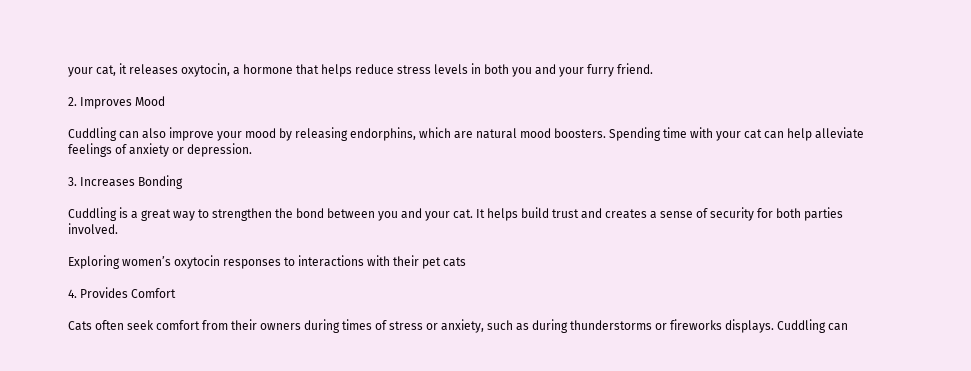your cat, it releases oxytocin, a hormone that helps reduce stress levels in both you and your furry friend.

2. Improves Mood

Cuddling can also improve your mood by releasing endorphins, which are natural mood boosters. Spending time with your cat can help alleviate feelings of anxiety or depression.

3. Increases Bonding

Cuddling is a great way to strengthen the bond between you and your cat. It helps build trust and creates a sense of security for both parties involved.

Exploring women’s oxytocin responses to interactions with their pet cats

4. Provides Comfort

Cats often seek comfort from their owners during times of stress or anxiety, such as during thunderstorms or fireworks displays. Cuddling can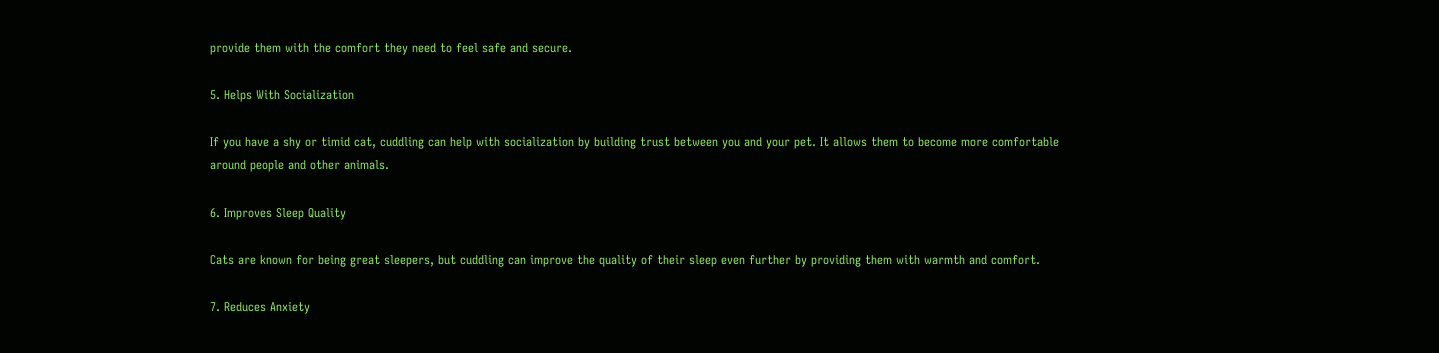provide them with the comfort they need to feel safe and secure.

5. Helps With Socialization

If you have a shy or timid cat, cuddling can help with socialization by building trust between you and your pet. It allows them to become more comfortable around people and other animals.

6. Improves Sleep Quality

Cats are known for being great sleepers, but cuddling can improve the quality of their sleep even further by providing them with warmth and comfort.

7. Reduces Anxiety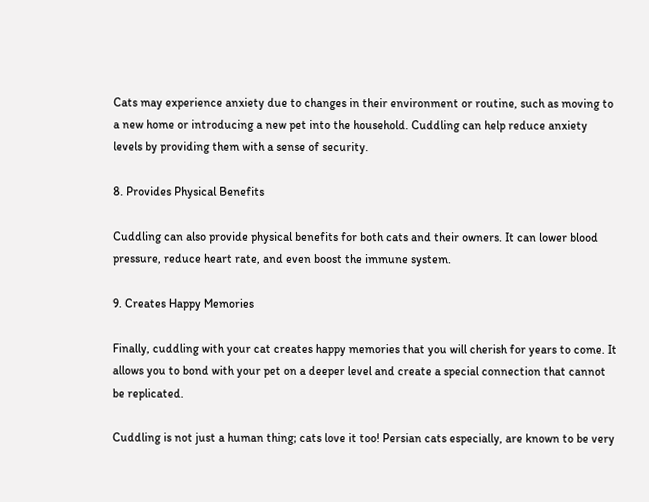Cats may experience anxiety due to changes in their environment or routine, such as moving to a new home or introducing a new pet into the household. Cuddling can help reduce anxiety levels by providing them with a sense of security.

8. Provides Physical Benefits

Cuddling can also provide physical benefits for both cats and their owners. It can lower blood pressure, reduce heart rate, and even boost the immune system.

9. Creates Happy Memories

Finally, cuddling with your cat creates happy memories that you will cherish for years to come. It allows you to bond with your pet on a deeper level and create a special connection that cannot be replicated.

Cuddling is not just a human thing; cats love it too! Persian cats especially, are known to be very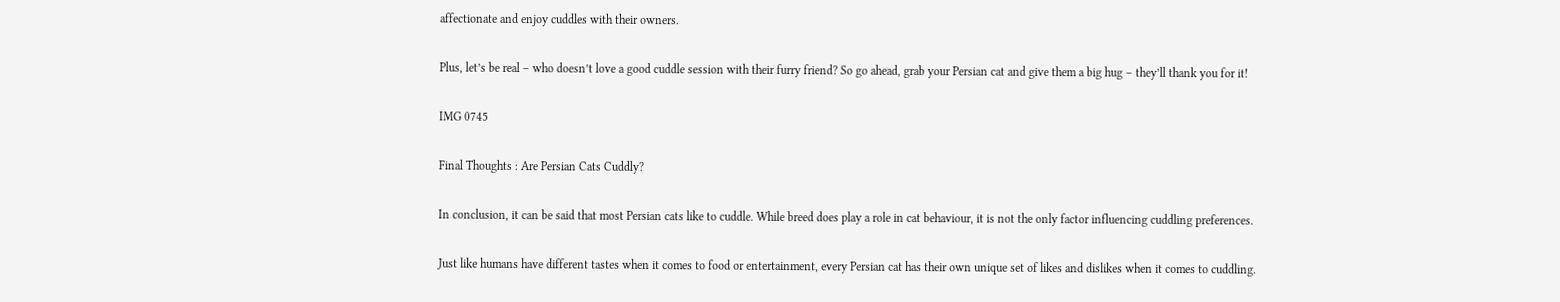affectionate and enjoy cuddles with their owners.

Plus, let’s be real – who doesn’t love a good cuddle session with their furry friend? So go ahead, grab your Persian cat and give them a big hug – they’ll thank you for it!

IMG 0745

Final Thoughts : Are Persian Cats Cuddly?

In conclusion, it can be said that most Persian cats like to cuddle. While breed does play a role in cat behaviour, it is not the only factor influencing cuddling preferences.

Just like humans have different tastes when it comes to food or entertainment, every Persian cat has their own unique set of likes and dislikes when it comes to cuddling.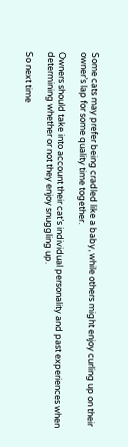Some cats may prefer being cradled like a baby, while others might enjoy curling up on their owner’s lap for some quality time together.

Owners should take into account their cat’s individual personality and past experiences when determining whether or not they enjoy snuggling up.

So next time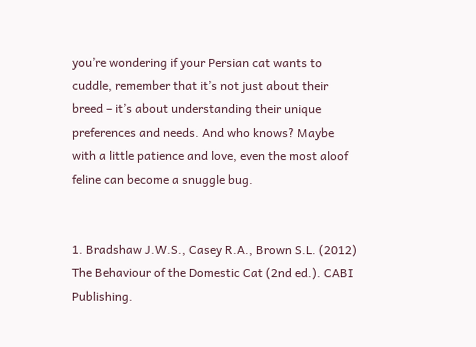you’re wondering if your Persian cat wants to cuddle, remember that it’s not just about their breed – it’s about understanding their unique preferences and needs. And who knows? Maybe with a little patience and love, even the most aloof feline can become a snuggle bug.


1. Bradshaw J.W.S., Casey R.A., Brown S.L. (2012) The Behaviour of the Domestic Cat (2nd ed.). CABI Publishing.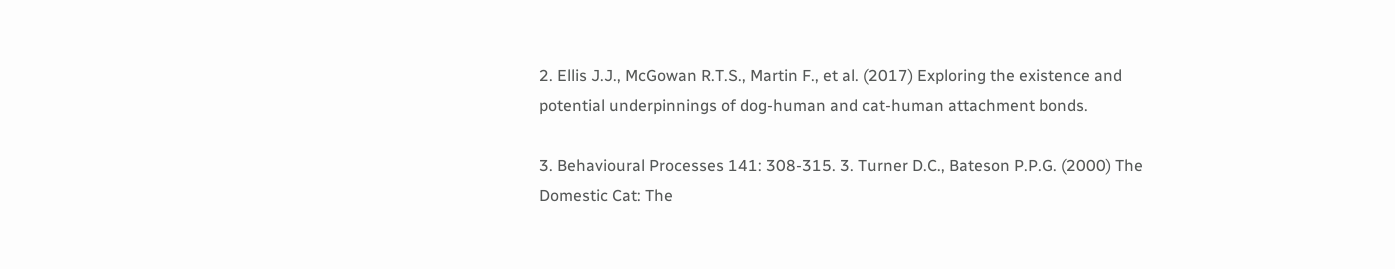2. Ellis J.J., McGowan R.T.S., Martin F., et al. (2017) Exploring the existence and potential underpinnings of dog-human and cat-human attachment bonds.

3. Behavioural Processes 141: 308-315. 3. Turner D.C., Bateson P.P.G. (2000) The Domestic Cat: The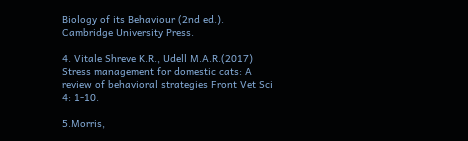Biology of its Behaviour (2nd ed.). Cambridge University Press.

4. Vitale Shreve K.R., Udell M.A.R.(2017) Stress management for domestic cats: A review of behavioral strategies Front Vet Sci 4: 1-10.

5.Morris,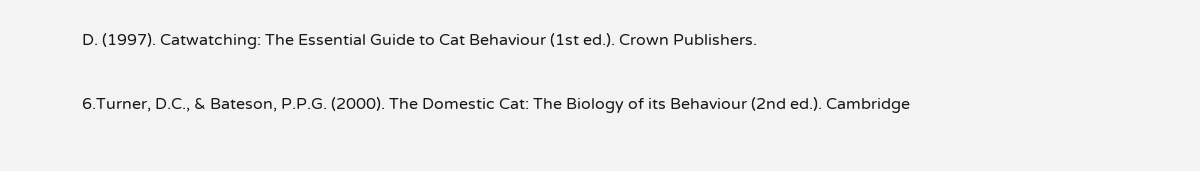D. (1997). Catwatching: The Essential Guide to Cat Behaviour (1st ed.). Crown Publishers.

6.Turner, D.C., & Bateson, P.P.G. (2000). The Domestic Cat: The Biology of its Behaviour (2nd ed.). Cambridge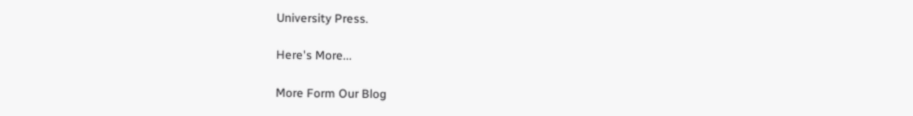University Press.

Here's More...

More Form Our Blog